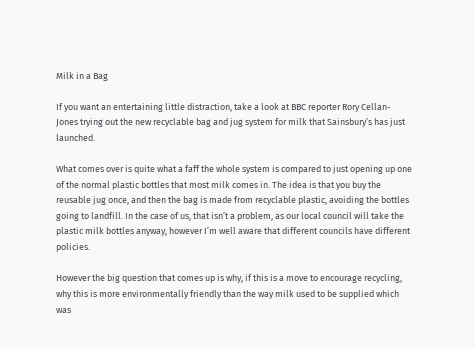Milk in a Bag

If you want an entertaining little distraction, take a look at BBC reporter Rory Cellan-Jones trying out the new recyclable bag and jug system for milk that Sainsbury’s has just launched.

What comes over is quite what a faff the whole system is compared to just opening up one of the normal plastic bottles that most milk comes in. The idea is that you buy the reusable jug once, and then the bag is made from recyclable plastic, avoiding the bottles going to landfill. In the case of us, that isn’t a problem, as our local council will take the plastic milk bottles anyway, however I’m well aware that different councils have different policies.

However the big question that comes up is why, if this is a move to encourage recycling, why this is more environmentally friendly than the way milk used to be supplied which was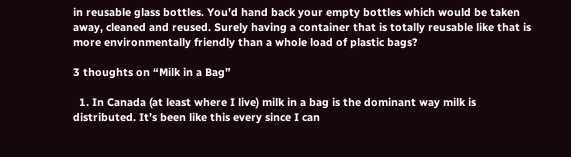in reusable glass bottles. You’d hand back your empty bottles which would be taken away, cleaned and reused. Surely having a container that is totally reusable like that is more environmentally friendly than a whole load of plastic bags?

3 thoughts on “Milk in a Bag”

  1. In Canada (at least where I live) milk in a bag is the dominant way milk is distributed. It’s been like this every since I can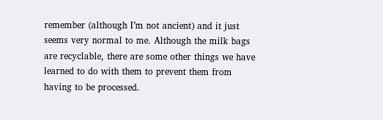remember (although I’m not ancient) and it just seems very normal to me. Although the milk bags are recyclable, there are some other things we have learned to do with them to prevent them from having to be processed.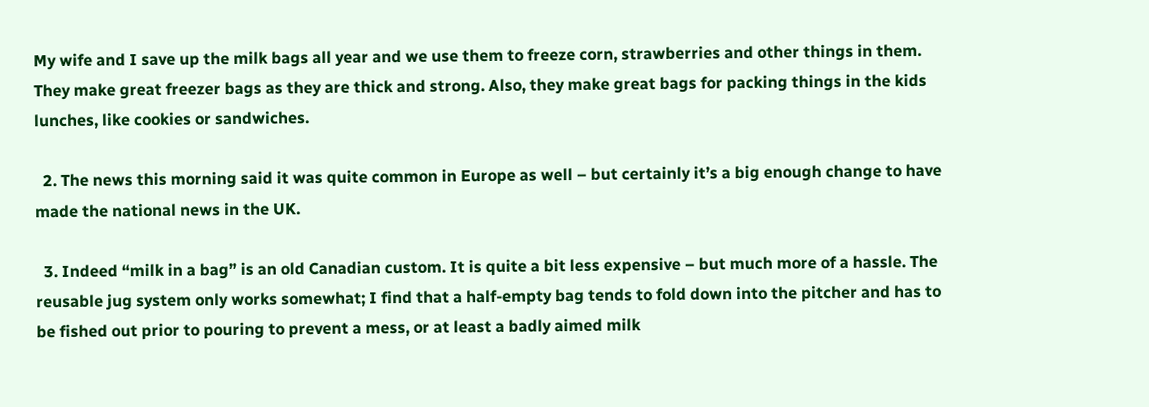My wife and I save up the milk bags all year and we use them to freeze corn, strawberries and other things in them. They make great freezer bags as they are thick and strong. Also, they make great bags for packing things in the kids lunches, like cookies or sandwiches.

  2. The news this morning said it was quite common in Europe as well – but certainly it’s a big enough change to have made the national news in the UK.

  3. Indeed “milk in a bag” is an old Canadian custom. It is quite a bit less expensive – but much more of a hassle. The reusable jug system only works somewhat; I find that a half-empty bag tends to fold down into the pitcher and has to be fished out prior to pouring to prevent a mess, or at least a badly aimed milk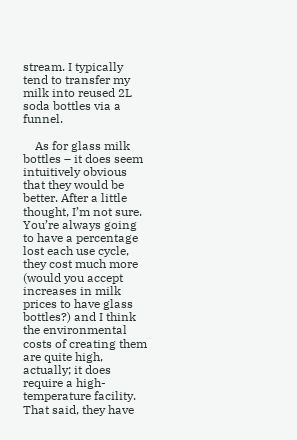stream. I typically tend to transfer my milk into reused 2L soda bottles via a funnel.

    As for glass milk bottles – it does seem intuitively obvious that they would be better. After a little thought, I’m not sure. You’re always going to have a percentage lost each use cycle, they cost much more (would you accept increases in milk prices to have glass bottles?) and I think the environmental costs of creating them are quite high, actually; it does require a high-temperature facility. That said, they have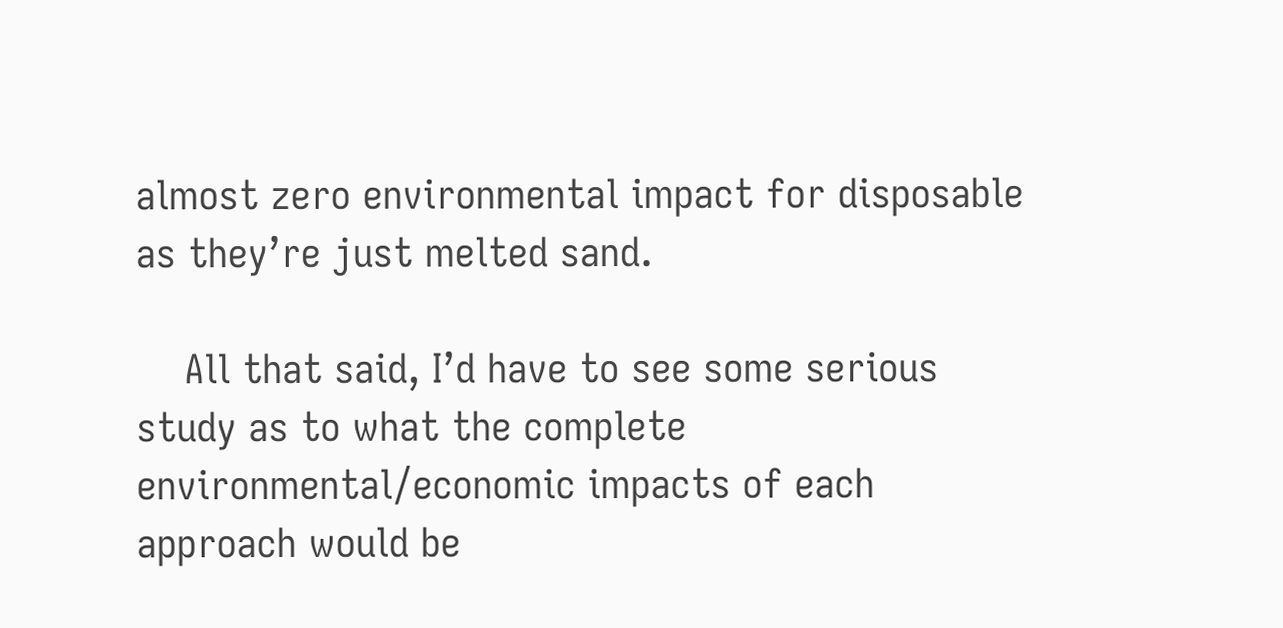almost zero environmental impact for disposable as they’re just melted sand.

    All that said, I’d have to see some serious study as to what the complete environmental/economic impacts of each approach would be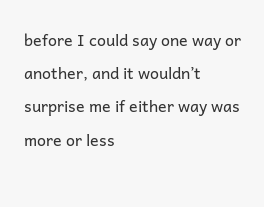before I could say one way or another, and it wouldn’t surprise me if either way was more or less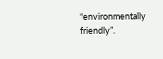“environmentally friendly”.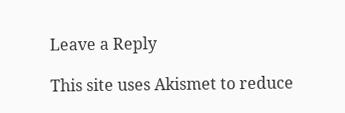Leave a Reply

This site uses Akismet to reduce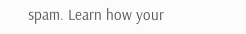spam. Learn how your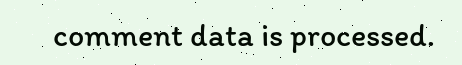comment data is processed.